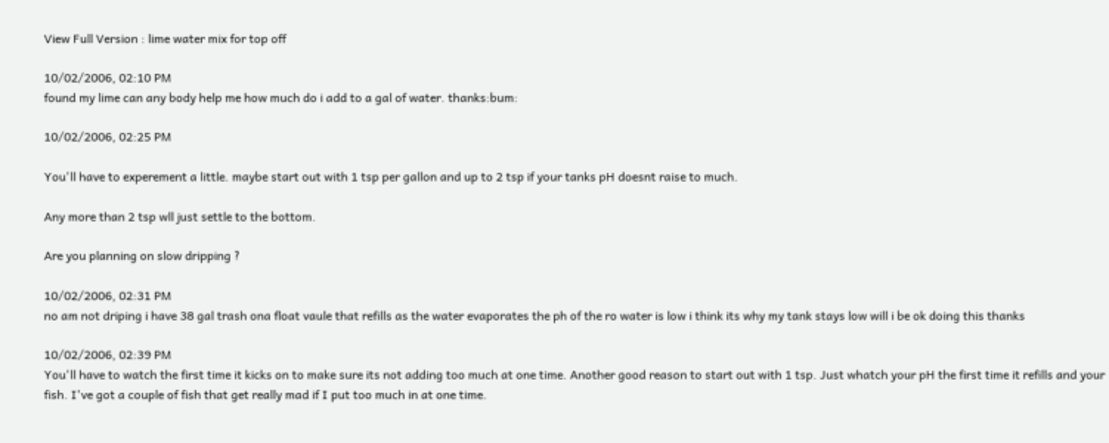View Full Version : lime water mix for top off

10/02/2006, 02:10 PM
found my lime can any body help me how much do i add to a gal of water. thanks:bum:

10/02/2006, 02:25 PM

You'll have to experement a little. maybe start out with 1 tsp per gallon and up to 2 tsp if your tanks pH doesnt raise to much.

Any more than 2 tsp wll just settle to the bottom.

Are you planning on slow dripping ?

10/02/2006, 02:31 PM
no am not driping i have 38 gal trash ona float vaule that refills as the water evaporates the ph of the ro water is low i think its why my tank stays low will i be ok doing this thanks

10/02/2006, 02:39 PM
You'll have to watch the first time it kicks on to make sure its not adding too much at one time. Another good reason to start out with 1 tsp. Just whatch your pH the first time it refills and your fish. I've got a couple of fish that get really mad if I put too much in at one time.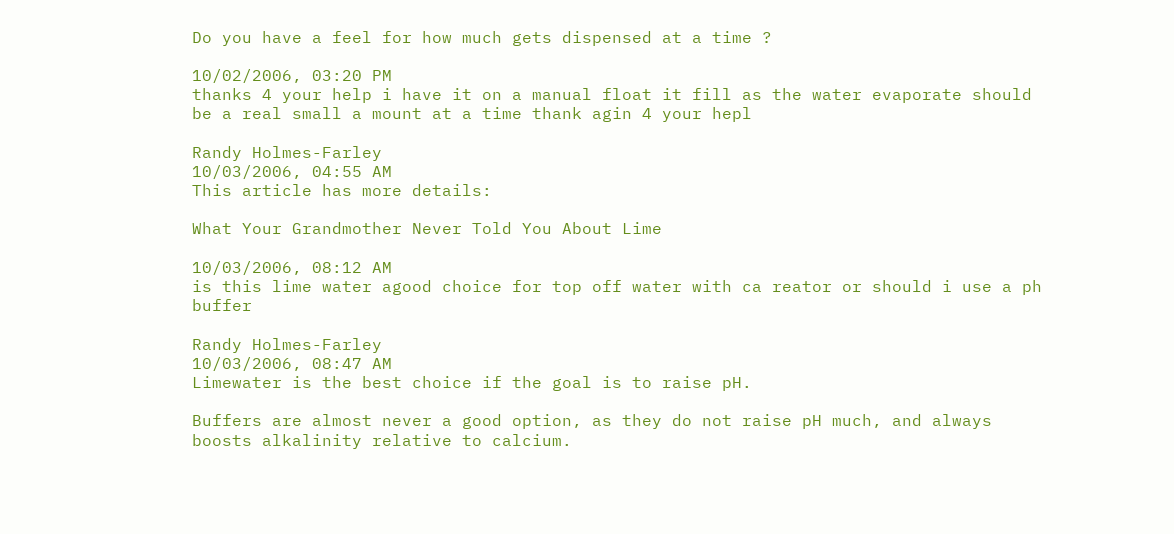Do you have a feel for how much gets dispensed at a time ?

10/02/2006, 03:20 PM
thanks 4 your help i have it on a manual float it fill as the water evaporate should be a real small a mount at a time thank agin 4 your hepl

Randy Holmes-Farley
10/03/2006, 04:55 AM
This article has more details:

What Your Grandmother Never Told You About Lime

10/03/2006, 08:12 AM
is this lime water agood choice for top off water with ca reator or should i use a ph buffer

Randy Holmes-Farley
10/03/2006, 08:47 AM
Limewater is the best choice if the goal is to raise pH.

Buffers are almost never a good option, as they do not raise pH much, and always boosts alkalinity relative to calcium.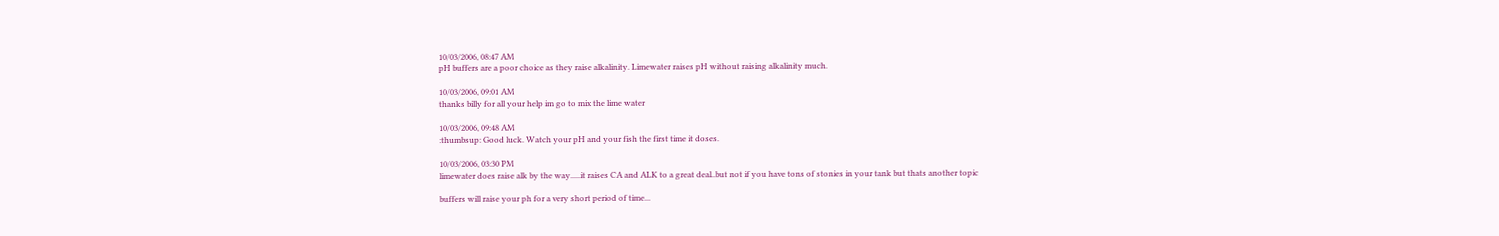10/03/2006, 08:47 AM
pH buffers are a poor choice as they raise alkalinity. Limewater raises pH without raising alkalinity much.

10/03/2006, 09:01 AM
thanks billy for all your help im go to mix the lime water

10/03/2006, 09:48 AM
:thumbsup: Good luck. Watch your pH and your fish the first time it doses.

10/03/2006, 03:30 PM
limewater does raise alk by the way.....it raises CA and ALK to a great deal..but not if you have tons of stonies in your tank but thats another topic

buffers will raise your ph for a very short period of time...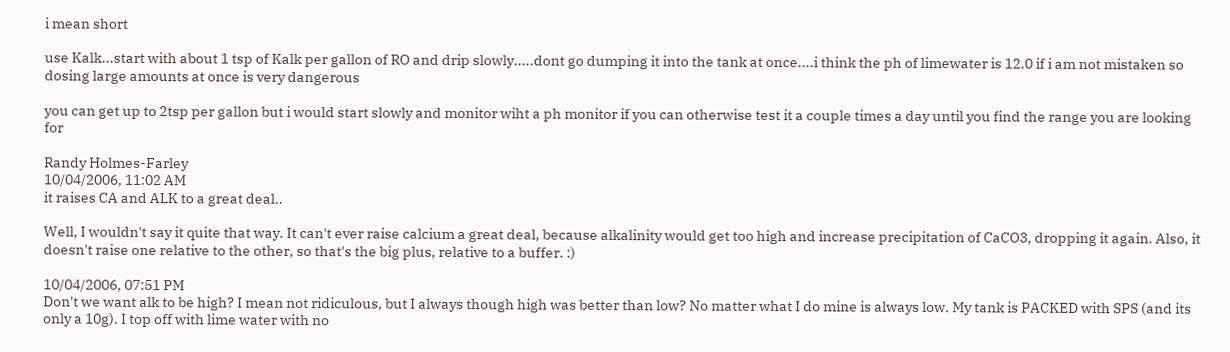i mean short

use Kalk...start with about 1 tsp of Kalk per gallon of RO and drip slowly.....dont go dumping it into the tank at once....i think the ph of limewater is 12.0 if i am not mistaken so dosing large amounts at once is very dangerous

you can get up to 2tsp per gallon but i would start slowly and monitor wiht a ph monitor if you can otherwise test it a couple times a day until you find the range you are looking for

Randy Holmes-Farley
10/04/2006, 11:02 AM
it raises CA and ALK to a great deal..

Well, I wouldn't say it quite that way. It can't ever raise calcium a great deal, because alkalinity would get too high and increase precipitation of CaCO3, dropping it again. Also, it doesn't raise one relative to the other, so that's the big plus, relative to a buffer. :)

10/04/2006, 07:51 PM
Don't we want alk to be high? I mean not ridiculous, but I always though high was better than low? No matter what I do mine is always low. My tank is PACKED with SPS (and its only a 10g). I top off with lime water with no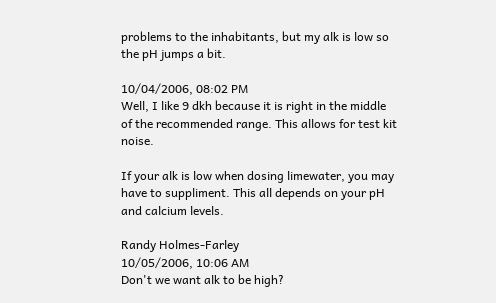problems to the inhabitants, but my alk is low so the pH jumps a bit.

10/04/2006, 08:02 PM
Well, I like 9 dkh because it is right in the middle of the recommended range. This allows for test kit noise.

If your alk is low when dosing limewater, you may have to suppliment. This all depends on your pH and calcium levels.

Randy Holmes-Farley
10/05/2006, 10:06 AM
Don't we want alk to be high?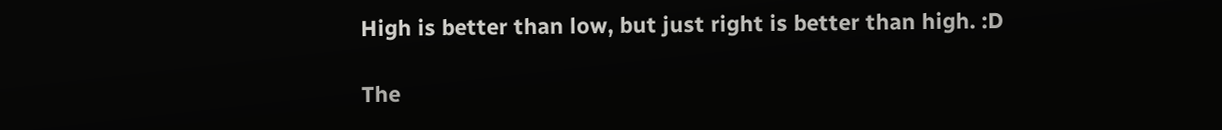High is better than low, but just right is better than high. :D

The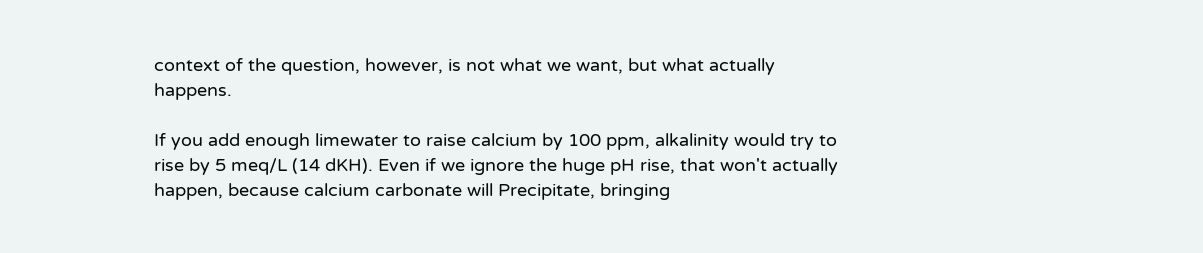context of the question, however, is not what we want, but what actually happens.

If you add enough limewater to raise calcium by 100 ppm, alkalinity would try to rise by 5 meq/L (14 dKH). Even if we ignore the huge pH rise, that won't actually happen, because calcium carbonate will Precipitate, bringing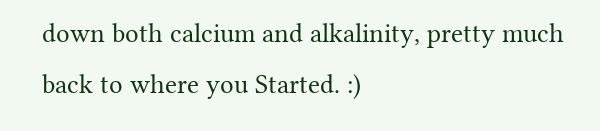down both calcium and alkalinity, pretty much back to where you Started. :)